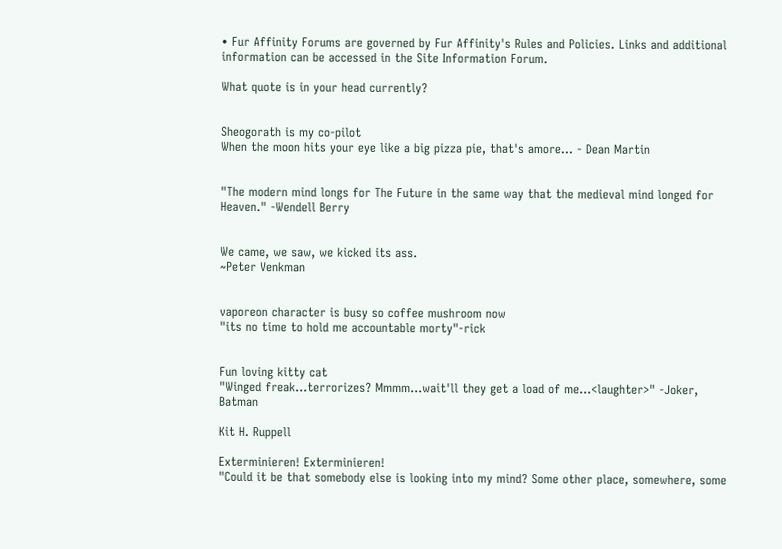• Fur Affinity Forums are governed by Fur Affinity's Rules and Policies. Links and additional information can be accessed in the Site Information Forum.

What quote is in your head currently?


Sheogorath is my co-pilot
When the moon hits your eye like a big pizza pie, that's amore... - Dean Martin


"The modern mind longs for The Future in the same way that the medieval mind longed for Heaven." -Wendell Berry


We came, we saw, we kicked its ass.
~Peter Venkman


vaporeon character is busy so coffee mushroom now
"its no time to hold me accountable morty"-rick


Fun loving kitty cat
"Winged freak...terrorizes? Mmmm...wait'll they get a load of me...<laughter>" -Joker, Batman

Kit H. Ruppell

Exterminieren! Exterminieren!
"Could it be that somebody else is looking into my mind? Some other place, somewhere, some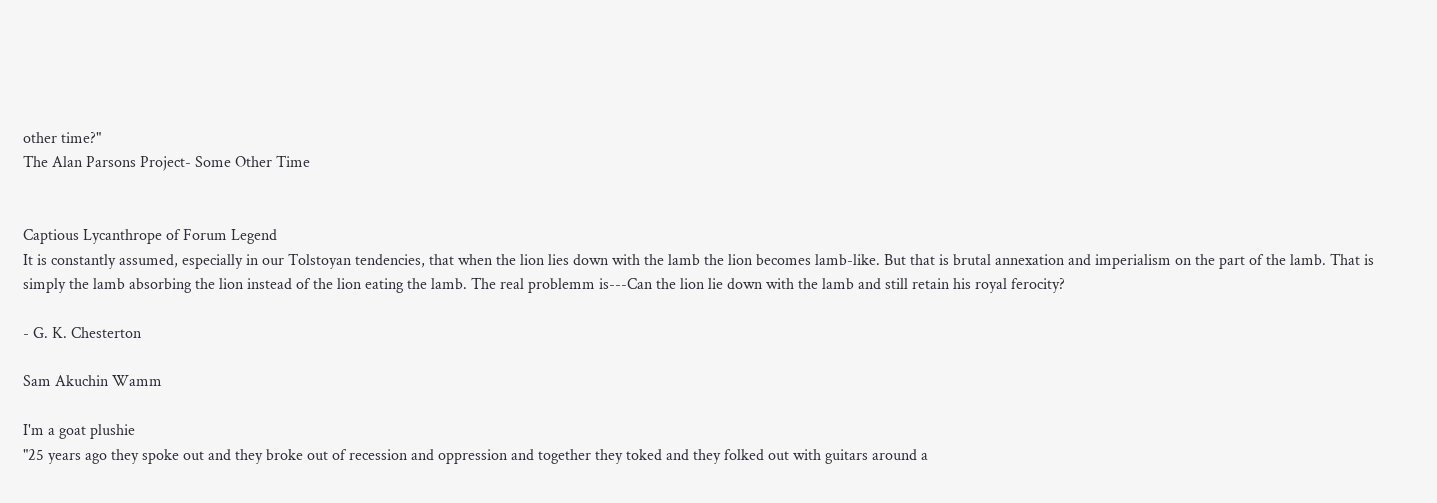other time?"
The Alan Parsons Project- Some Other Time


Captious Lycanthrope of Forum Legend
It is constantly assumed, especially in our Tolstoyan tendencies, that when the lion lies down with the lamb the lion becomes lamb-like. But that is brutal annexation and imperialism on the part of the lamb. That is simply the lamb absorbing the lion instead of the lion eating the lamb. The real problemm is---Can the lion lie down with the lamb and still retain his royal ferocity?

- G. K. Chesterton

Sam Akuchin Wamm

I'm a goat plushie
"25 years ago they spoke out and they broke out of recession and oppression and together they toked and they folked out with guitars around a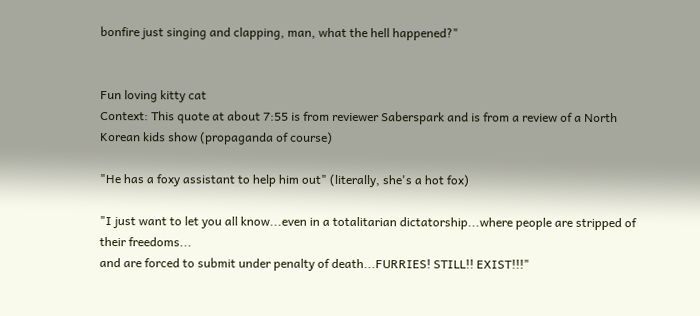bonfire just singing and clapping, man, what the hell happened?"


Fun loving kitty cat
Context: This quote at about 7:55 is from reviewer Saberspark and is from a review of a North Korean kids show (propaganda of course)

"He has a foxy assistant to help him out" (literally, she's a hot fox)

"I just want to let you all know...even in a totalitarian dictatorship...where people are stripped of their freedoms...
and are forced to submit under penalty of death...FURRIES! STILL!! EXIST!!!"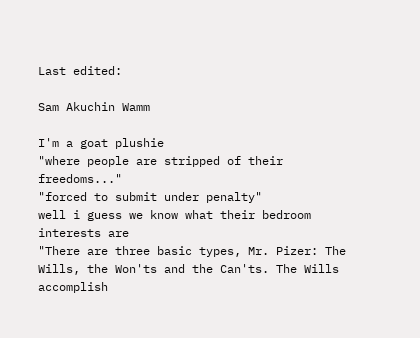Last edited:

Sam Akuchin Wamm

I'm a goat plushie
"where people are stripped of their freedoms..."
"forced to submit under penalty"
well i guess we know what their bedroom interests are
"There are three basic types, Mr. Pizer: The Wills, the Won'ts and the Can'ts. The Wills accomplish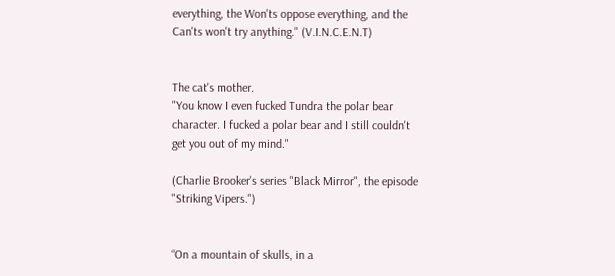everything, the Won'ts oppose everything, and the Can'ts won't try anything." (V.I.N.C.E.N.T)


The cat's mother.
"You know I even fucked Tundra the polar bear character. I fucked a polar bear and I still couldn't get you out of my mind."

(Charlie Brooker's series "Black Mirror", the episode "Striking Vipers.")


“On a mountain of skulls, in a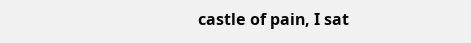castle of pain, I sat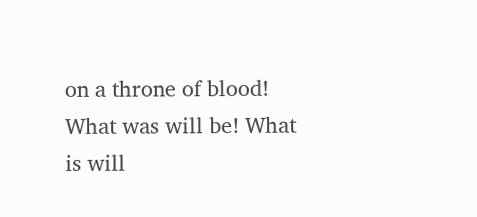on a throne of blood! What was will be! What is will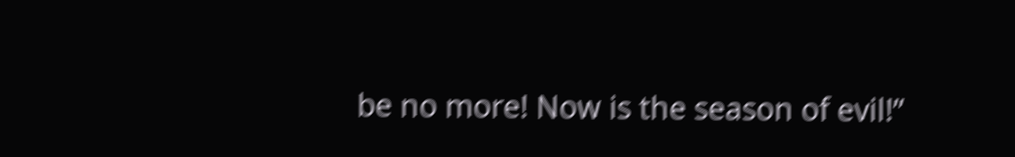be no more! Now is the season of evil!”